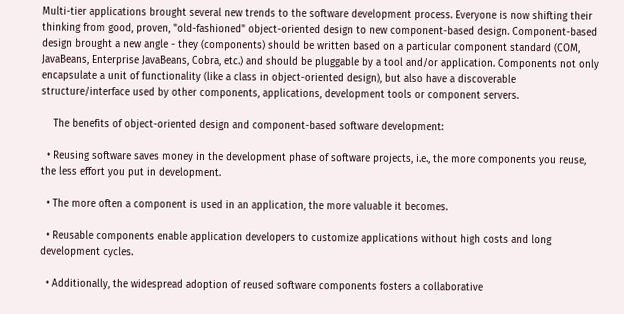Multi-tier applications brought several new trends to the software development process. Everyone is now shifting their thinking from good, proven, "old-fashioned" object-oriented design to new component-based design. Component-based design brought a new angle - they (components) should be written based on a particular component standard (COM, JavaBeans, Enterprise JavaBeans, Cobra, etc.) and should be pluggable by a tool and/or application. Components not only encapsulate a unit of functionality (like a class in object-oriented design), but also have a discoverable structure/interface used by other components, applications, development tools or component servers.

    The benefits of object-oriented design and component-based software development:

  • Reusing software saves money in the development phase of software projects, i.e., the more components you reuse, the less effort you put in development.

  • The more often a component is used in an application, the more valuable it becomes.

  • Reusable components enable application developers to customize applications without high costs and long development cycles.

  • Additionally, the widespread adoption of reused software components fosters a collaborative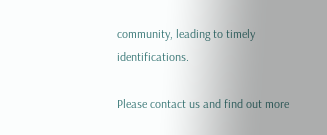community, leading to timely identifications.

Please contact us and find out more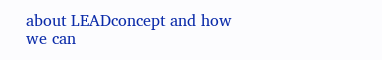about LEADconcept and how we can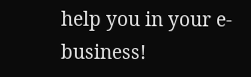help you in your e-business!